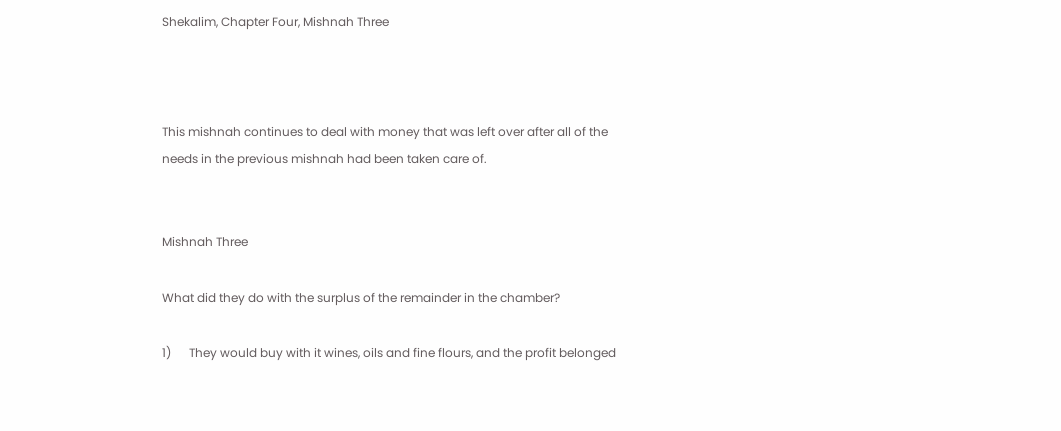Shekalim, Chapter Four, Mishnah Three



This mishnah continues to deal with money that was left over after all of the needs in the previous mishnah had been taken care of.


Mishnah Three

What did they do with the surplus of the remainder in the chamber?

1)      They would buy with it wines, oils and fine flours, and the profit belonged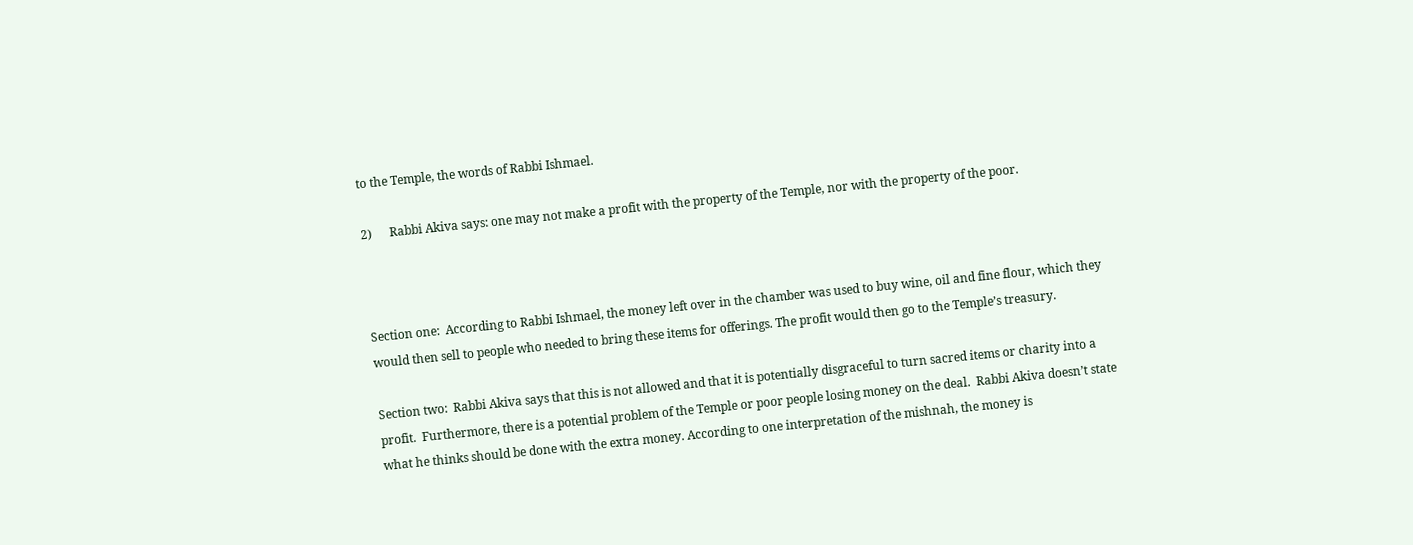to the Temple, the words of Rabbi Ishmael.

2)      Rabbi Akiva says: one may not make a profit with the property of the Temple, nor with the property of the poor.



Section one:  According to Rabbi Ishmael, the money left over in the chamber was used to buy wine, oil and fine flour, which they would then sell to people who needed to bring these items for offerings. The profit would then go to the Temple’s treasury.

Section two:  Rabbi Akiva says that this is not allowed and that it is potentially disgraceful to turn sacred items or charity into a profit.  Furthermore, there is a potential problem of the Temple or poor people losing money on the deal.  Rabbi Akiva doesn’t state what he thinks should be done with the extra money. According to one interpretation of the mishnah, the money is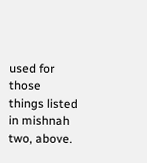used for those things listed in mishnah two, above.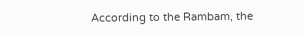According to the Rambam, the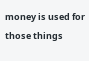money is used for those things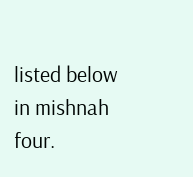listed below in mishnah four.